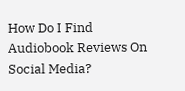How Do I Find Audiobook Reviews On Social Media?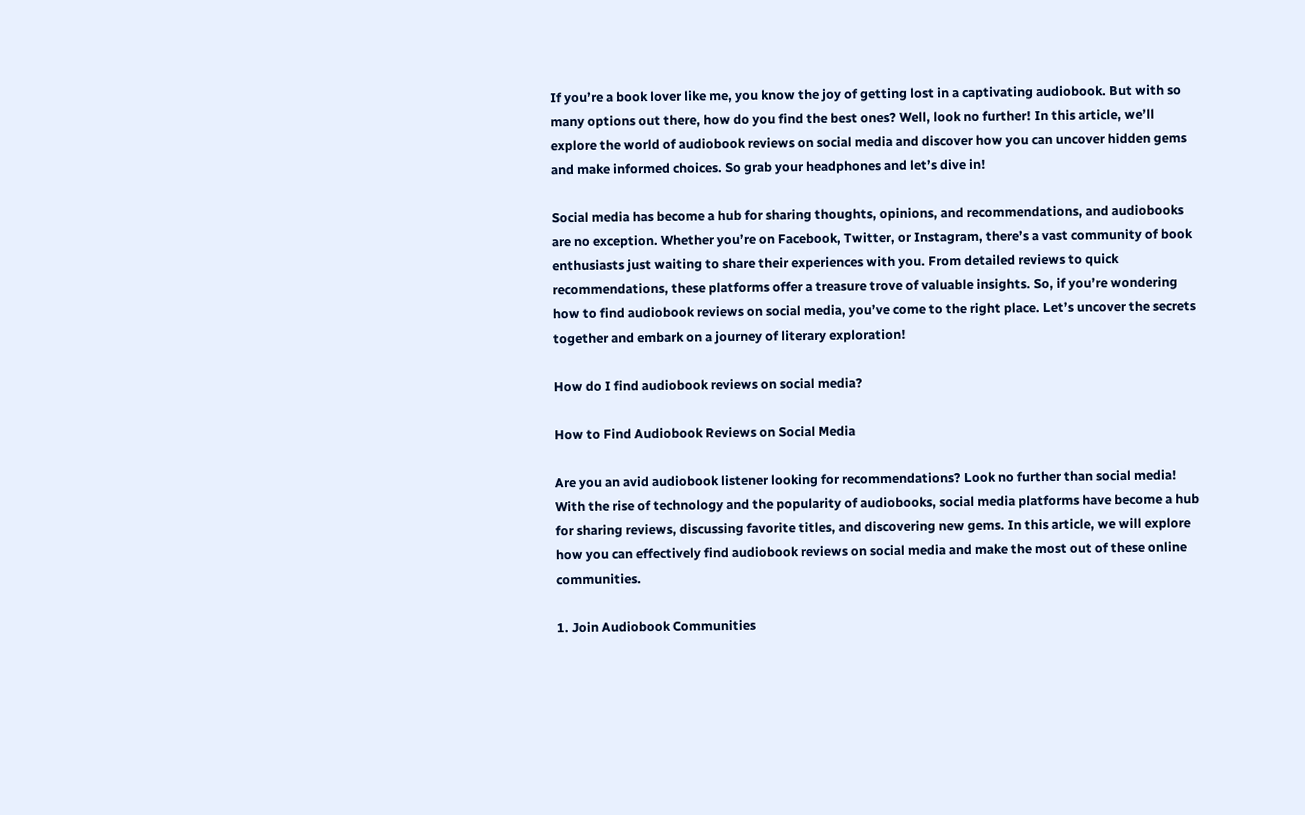If you’re a book lover like me, you know the joy of getting lost in a captivating audiobook. But with so many options out there, how do you find the best ones? Well, look no further! In this article, we’ll explore the world of audiobook reviews on social media and discover how you can uncover hidden gems and make informed choices. So grab your headphones and let’s dive in!

Social media has become a hub for sharing thoughts, opinions, and recommendations, and audiobooks are no exception. Whether you’re on Facebook, Twitter, or Instagram, there’s a vast community of book enthusiasts just waiting to share their experiences with you. From detailed reviews to quick recommendations, these platforms offer a treasure trove of valuable insights. So, if you’re wondering how to find audiobook reviews on social media, you’ve come to the right place. Let’s uncover the secrets together and embark on a journey of literary exploration!

How do I find audiobook reviews on social media?

How to Find Audiobook Reviews on Social Media

Are you an avid audiobook listener looking for recommendations? Look no further than social media! With the rise of technology and the popularity of audiobooks, social media platforms have become a hub for sharing reviews, discussing favorite titles, and discovering new gems. In this article, we will explore how you can effectively find audiobook reviews on social media and make the most out of these online communities.

1. Join Audiobook Communities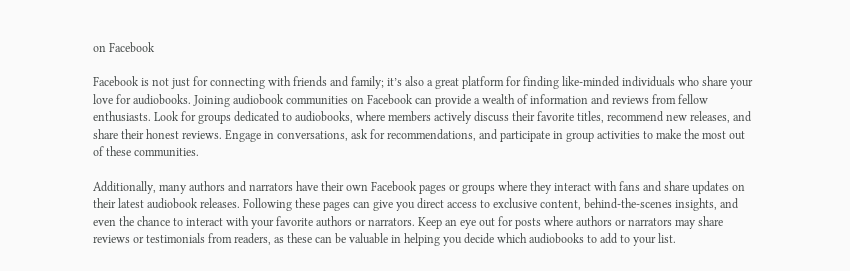on Facebook

Facebook is not just for connecting with friends and family; it’s also a great platform for finding like-minded individuals who share your love for audiobooks. Joining audiobook communities on Facebook can provide a wealth of information and reviews from fellow enthusiasts. Look for groups dedicated to audiobooks, where members actively discuss their favorite titles, recommend new releases, and share their honest reviews. Engage in conversations, ask for recommendations, and participate in group activities to make the most out of these communities.

Additionally, many authors and narrators have their own Facebook pages or groups where they interact with fans and share updates on their latest audiobook releases. Following these pages can give you direct access to exclusive content, behind-the-scenes insights, and even the chance to interact with your favorite authors or narrators. Keep an eye out for posts where authors or narrators may share reviews or testimonials from readers, as these can be valuable in helping you decide which audiobooks to add to your list.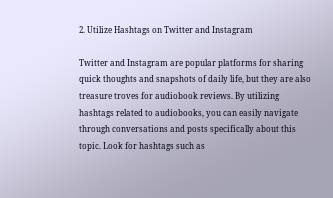2. Utilize Hashtags on Twitter and Instagram

Twitter and Instagram are popular platforms for sharing quick thoughts and snapshots of daily life, but they are also treasure troves for audiobook reviews. By utilizing hashtags related to audiobooks, you can easily navigate through conversations and posts specifically about this topic. Look for hashtags such as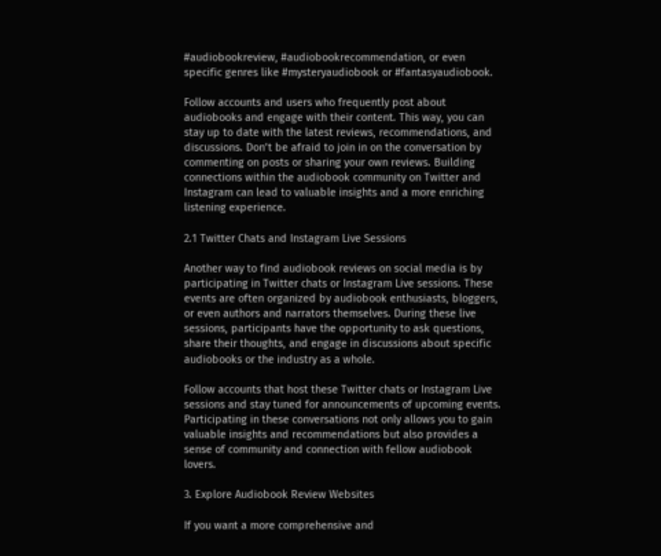#audiobookreview, #audiobookrecommendation, or even specific genres like #mysteryaudiobook or #fantasyaudiobook.

Follow accounts and users who frequently post about audiobooks and engage with their content. This way, you can stay up to date with the latest reviews, recommendations, and discussions. Don’t be afraid to join in on the conversation by commenting on posts or sharing your own reviews. Building connections within the audiobook community on Twitter and Instagram can lead to valuable insights and a more enriching listening experience.

2.1 Twitter Chats and Instagram Live Sessions

Another way to find audiobook reviews on social media is by participating in Twitter chats or Instagram Live sessions. These events are often organized by audiobook enthusiasts, bloggers, or even authors and narrators themselves. During these live sessions, participants have the opportunity to ask questions, share their thoughts, and engage in discussions about specific audiobooks or the industry as a whole.

Follow accounts that host these Twitter chats or Instagram Live sessions and stay tuned for announcements of upcoming events. Participating in these conversations not only allows you to gain valuable insights and recommendations but also provides a sense of community and connection with fellow audiobook lovers.

3. Explore Audiobook Review Websites

If you want a more comprehensive and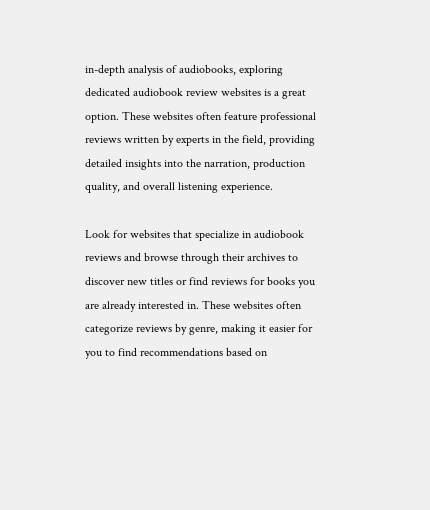in-depth analysis of audiobooks, exploring dedicated audiobook review websites is a great option. These websites often feature professional reviews written by experts in the field, providing detailed insights into the narration, production quality, and overall listening experience.

Look for websites that specialize in audiobook reviews and browse through their archives to discover new titles or find reviews for books you are already interested in. These websites often categorize reviews by genre, making it easier for you to find recommendations based on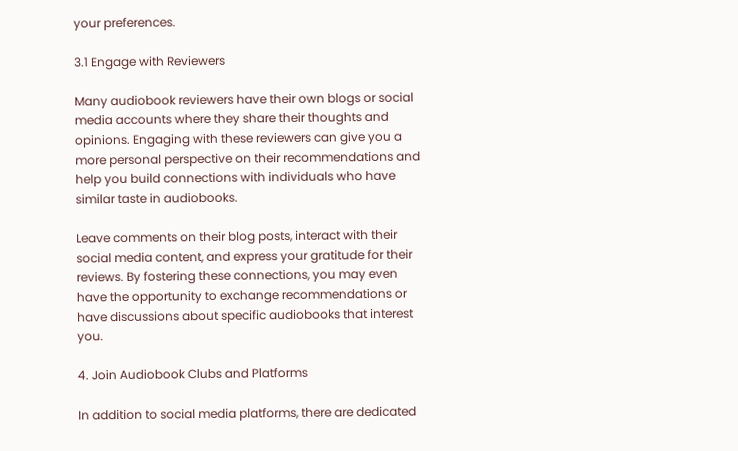your preferences.

3.1 Engage with Reviewers

Many audiobook reviewers have their own blogs or social media accounts where they share their thoughts and opinions. Engaging with these reviewers can give you a more personal perspective on their recommendations and help you build connections with individuals who have similar taste in audiobooks.

Leave comments on their blog posts, interact with their social media content, and express your gratitude for their reviews. By fostering these connections, you may even have the opportunity to exchange recommendations or have discussions about specific audiobooks that interest you.

4. Join Audiobook Clubs and Platforms

In addition to social media platforms, there are dedicated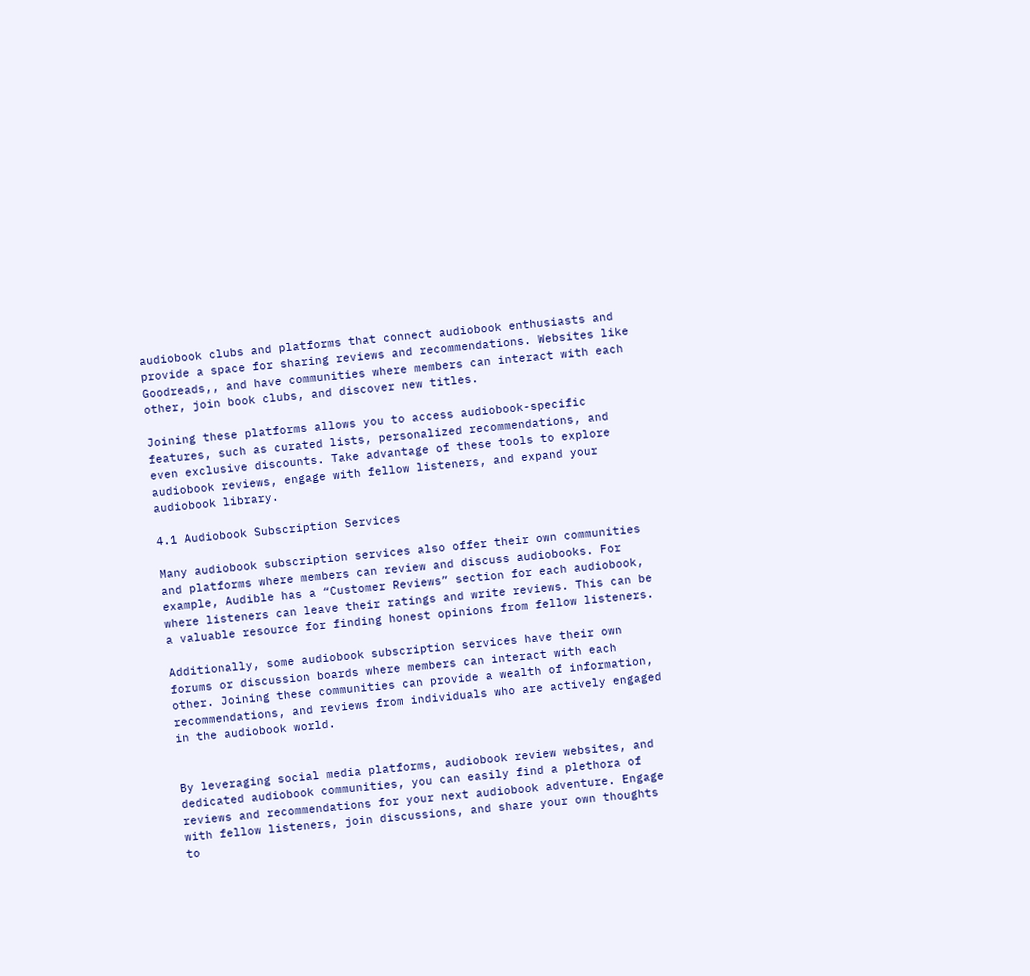audiobook clubs and platforms that connect audiobook enthusiasts and provide a space for sharing reviews and recommendations. Websites like Goodreads,, and have communities where members can interact with each other, join book clubs, and discover new titles.

Joining these platforms allows you to access audiobook-specific features, such as curated lists, personalized recommendations, and even exclusive discounts. Take advantage of these tools to explore audiobook reviews, engage with fellow listeners, and expand your audiobook library.

4.1 Audiobook Subscription Services

Many audiobook subscription services also offer their own communities and platforms where members can review and discuss audiobooks. For example, Audible has a “Customer Reviews” section for each audiobook, where listeners can leave their ratings and write reviews. This can be a valuable resource for finding honest opinions from fellow listeners.

Additionally, some audiobook subscription services have their own forums or discussion boards where members can interact with each other. Joining these communities can provide a wealth of information, recommendations, and reviews from individuals who are actively engaged in the audiobook world.


By leveraging social media platforms, audiobook review websites, and dedicated audiobook communities, you can easily find a plethora of reviews and recommendations for your next audiobook adventure. Engage with fellow listeners, join discussions, and share your own thoughts to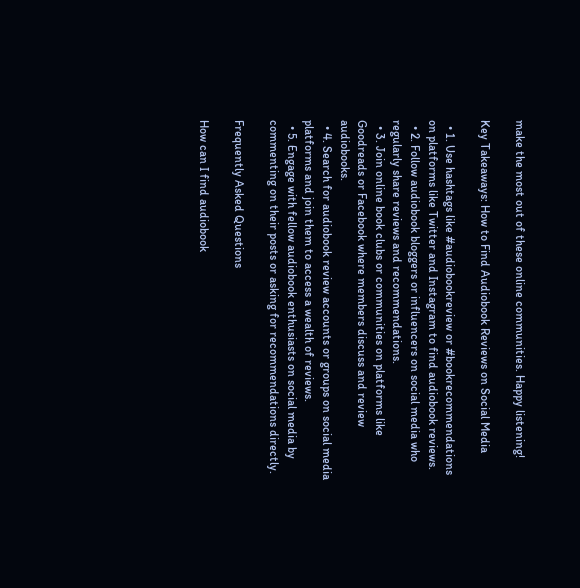make the most out of these online communities. Happy listening!

Key Takeaways: How to Find Audiobook Reviews on Social Media

  • 1. Use hashtags like #audiobookreview or #bookrecommendations on platforms like Twitter and Instagram to find audiobook reviews.
  • 2. Follow audiobook bloggers or influencers on social media who regularly share reviews and recommendations.
  • 3. Join online book clubs or communities on platforms like Goodreads or Facebook where members discuss and review audiobooks.
  • 4. Search for audiobook review accounts or groups on social media platforms and join them to access a wealth of reviews.
  • 5. Engage with fellow audiobook enthusiasts on social media by commenting on their posts or asking for recommendations directly.

Frequently Asked Questions

How can I find audiobook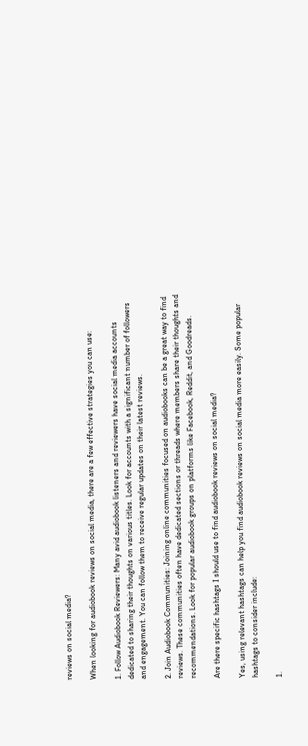reviews on social media?

When looking for audiobook reviews on social media, there are a few effective strategies you can use:

1. Follow Audiobook Reviewers: Many avid audiobook listeners and reviewers have social media accounts dedicated to sharing their thoughts on various titles. Look for accounts with a significant number of followers and engagement. You can follow them to receive regular updates on their latest reviews.

2. Join Audiobook Communities: Joining online communities focused on audiobooks can be a great way to find reviews. These communities often have dedicated sections or threads where members share their thoughts and recommendations. Look for popular audiobook groups on platforms like Facebook, Reddit, and Goodreads.

Are there specific hashtags I should use to find audiobook reviews on social media?

Yes, using relevant hashtags can help you find audiobook reviews on social media more easily. Some popular hashtags to consider include:

1.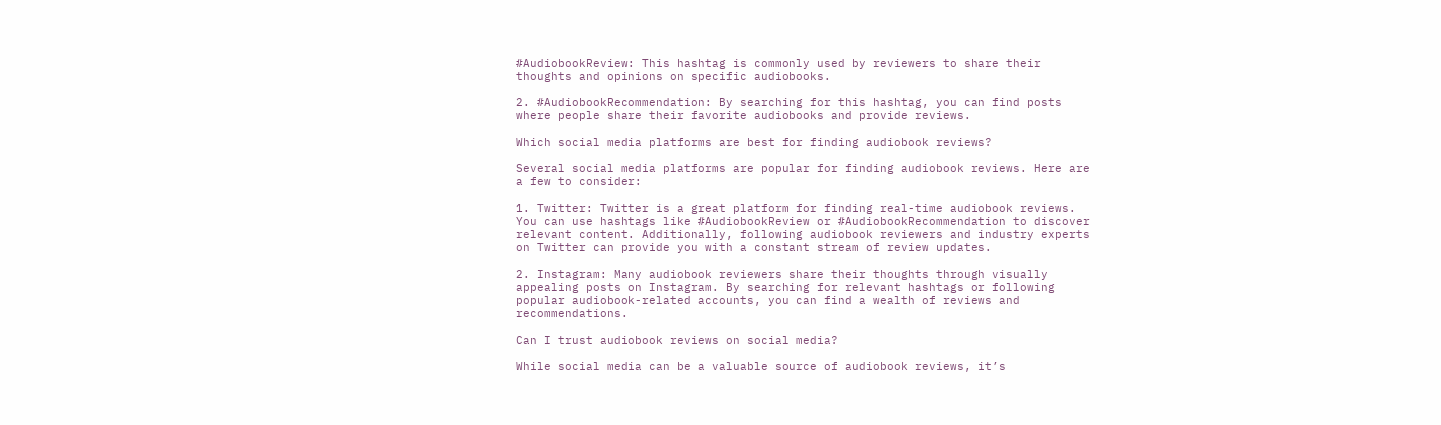#AudiobookReview: This hashtag is commonly used by reviewers to share their thoughts and opinions on specific audiobooks.

2. #AudiobookRecommendation: By searching for this hashtag, you can find posts where people share their favorite audiobooks and provide reviews.

Which social media platforms are best for finding audiobook reviews?

Several social media platforms are popular for finding audiobook reviews. Here are a few to consider:

1. Twitter: Twitter is a great platform for finding real-time audiobook reviews. You can use hashtags like #AudiobookReview or #AudiobookRecommendation to discover relevant content. Additionally, following audiobook reviewers and industry experts on Twitter can provide you with a constant stream of review updates.

2. Instagram: Many audiobook reviewers share their thoughts through visually appealing posts on Instagram. By searching for relevant hashtags or following popular audiobook-related accounts, you can find a wealth of reviews and recommendations.

Can I trust audiobook reviews on social media?

While social media can be a valuable source of audiobook reviews, it’s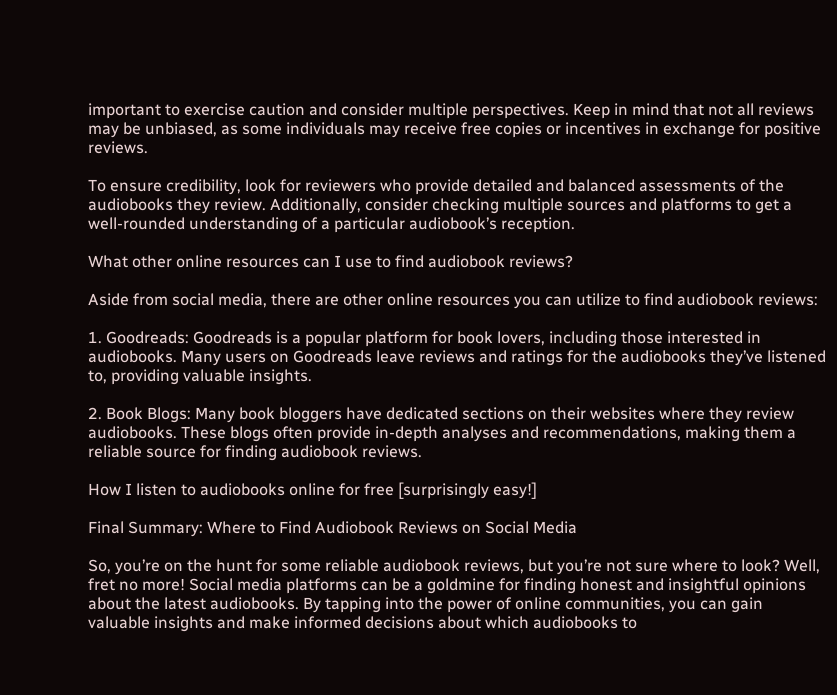important to exercise caution and consider multiple perspectives. Keep in mind that not all reviews may be unbiased, as some individuals may receive free copies or incentives in exchange for positive reviews.

To ensure credibility, look for reviewers who provide detailed and balanced assessments of the audiobooks they review. Additionally, consider checking multiple sources and platforms to get a well-rounded understanding of a particular audiobook’s reception.

What other online resources can I use to find audiobook reviews?

Aside from social media, there are other online resources you can utilize to find audiobook reviews:

1. Goodreads: Goodreads is a popular platform for book lovers, including those interested in audiobooks. Many users on Goodreads leave reviews and ratings for the audiobooks they’ve listened to, providing valuable insights.

2. Book Blogs: Many book bloggers have dedicated sections on their websites where they review audiobooks. These blogs often provide in-depth analyses and recommendations, making them a reliable source for finding audiobook reviews.

How I listen to audiobooks online for free [surprisingly easy!]

Final Summary: Where to Find Audiobook Reviews on Social Media

So, you’re on the hunt for some reliable audiobook reviews, but you’re not sure where to look? Well, fret no more! Social media platforms can be a goldmine for finding honest and insightful opinions about the latest audiobooks. By tapping into the power of online communities, you can gain valuable insights and make informed decisions about which audiobooks to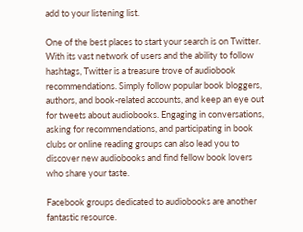add to your listening list.

One of the best places to start your search is on Twitter. With its vast network of users and the ability to follow hashtags, Twitter is a treasure trove of audiobook recommendations. Simply follow popular book bloggers, authors, and book-related accounts, and keep an eye out for tweets about audiobooks. Engaging in conversations, asking for recommendations, and participating in book clubs or online reading groups can also lead you to discover new audiobooks and find fellow book lovers who share your taste.

Facebook groups dedicated to audiobooks are another fantastic resource.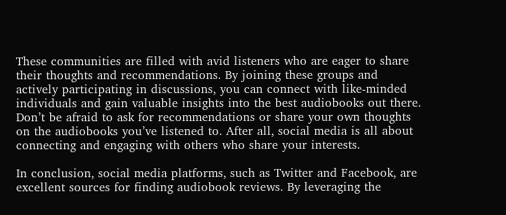These communities are filled with avid listeners who are eager to share their thoughts and recommendations. By joining these groups and actively participating in discussions, you can connect with like-minded individuals and gain valuable insights into the best audiobooks out there. Don’t be afraid to ask for recommendations or share your own thoughts on the audiobooks you’ve listened to. After all, social media is all about connecting and engaging with others who share your interests.

In conclusion, social media platforms, such as Twitter and Facebook, are excellent sources for finding audiobook reviews. By leveraging the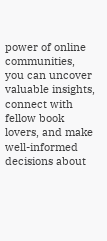power of online communities, you can uncover valuable insights, connect with fellow book lovers, and make well-informed decisions about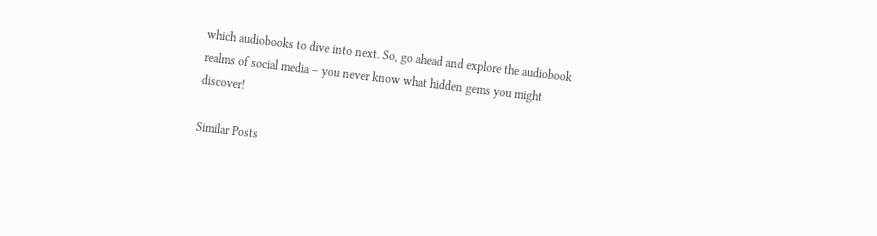which audiobooks to dive into next. So, go ahead and explore the audiobook realms of social media – you never know what hidden gems you might discover!

Similar Posts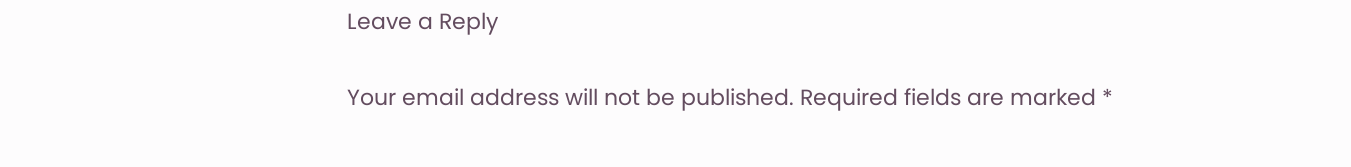Leave a Reply

Your email address will not be published. Required fields are marked *